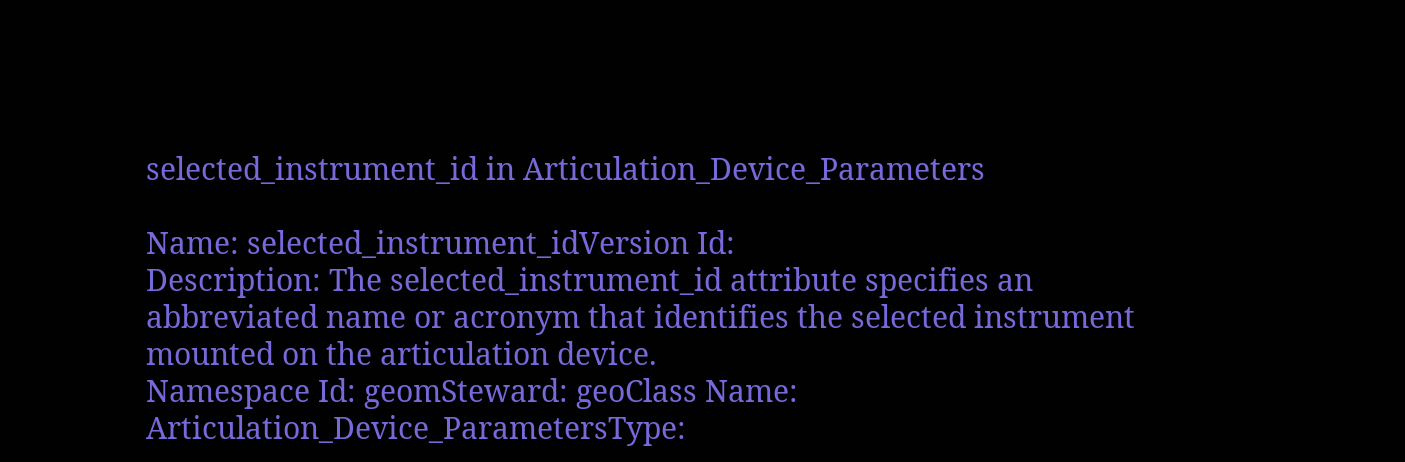selected_instrument_id in Articulation_Device_Parameters

Name: selected_instrument_idVersion Id:
Description: The selected_instrument_id attribute specifies an abbreviated name or acronym that identifies the selected instrument mounted on the articulation device.
Namespace Id: geomSteward: geoClass Name: Articulation_Device_ParametersType: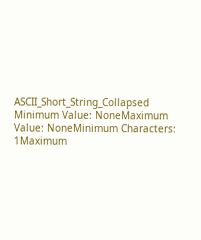ASCII_Short_String_Collapsed
Minimum Value: NoneMaximum Value: NoneMinimum Characters: 1Maximum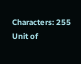Characters: 255
Unit of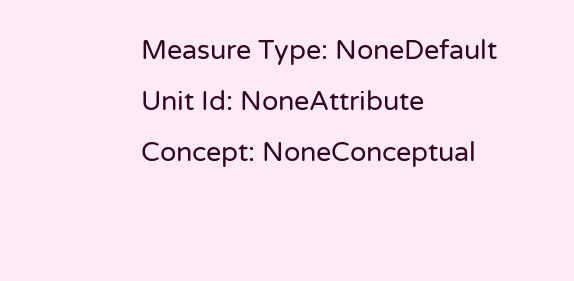Measure Type: NoneDefault Unit Id: NoneAttribute Concept: NoneConceptual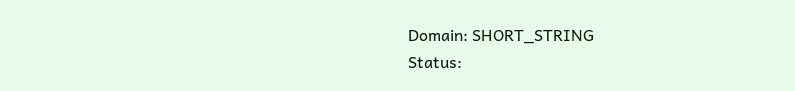Domain: SHORT_STRING
Status: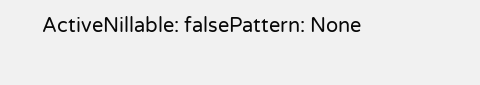ActiveNillable: falsePattern: None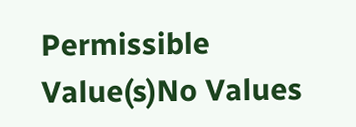Permissible Value(s)No Values